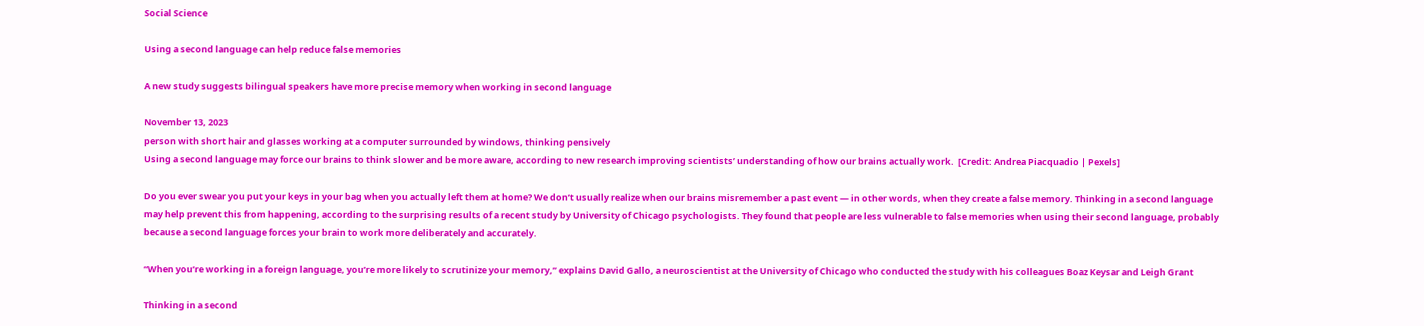Social Science

Using a second language can help reduce false memories

A new study suggests bilingual speakers have more precise memory when working in second language

November 13, 2023
person with short hair and glasses working at a computer surrounded by windows, thinking pensively
Using a second language may force our brains to think slower and be more aware, according to new research improving scientists’ understanding of how our brains actually work.  [Credit: Andrea Piacquadio | Pexels]

Do you ever swear you put your keys in your bag when you actually left them at home? We don’t usually realize when our brains misremember a past event — in other words, when they create a false memory. Thinking in a second language may help prevent this from happening, according to the surprising results of a recent study by University of Chicago psychologists. They found that people are less vulnerable to false memories when using their second language, probably because a second language forces your brain to work more deliberately and accurately.

“When you’re working in a foreign language, you’re more likely to scrutinize your memory,” explains David Gallo, a neuroscientist at the University of Chicago who conducted the study with his colleagues Boaz Keysar and Leigh Grant

Thinking in a second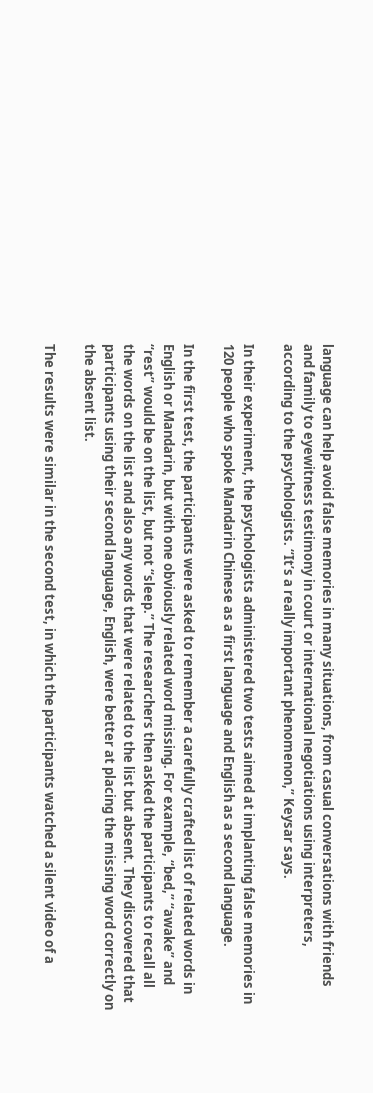language can help avoid false memories in many situations, from casual conversations with friends and family to eyewitness testimony in court or international negotiations using interpreters, according to the psychologists. “It’s a really important phenomenon,” Keysar says.

In their experiment, the psychologists administered two tests aimed at implanting false memories in 120 people who spoke Mandarin Chinese as a first language and English as a second language.

In the first test, the participants were asked to remember a carefully crafted list of related words in English or Mandarin, but with one obviously related word missing. For example, “bed,” “awake” and “rest” would be on the list, but not “sleep.” The researchers then asked the participants to recall all the words on the list and also any words that were related to the list but absent. They discovered that participants using their second language, English, were better at placing the missing word correctly on the absent list.

The results were similar in the second test, in which the participants watched a silent video of a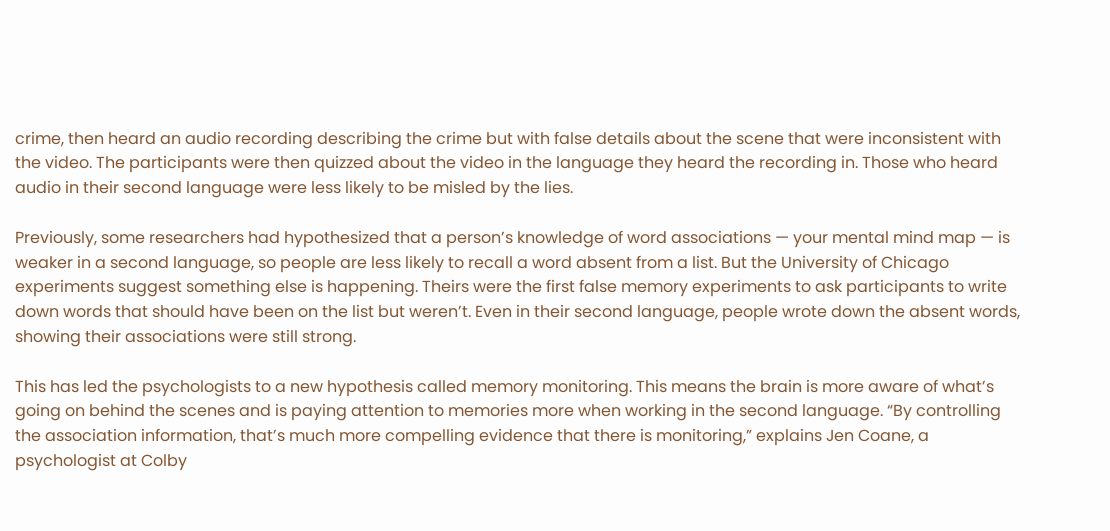crime, then heard an audio recording describing the crime but with false details about the scene that were inconsistent with the video. The participants were then quizzed about the video in the language they heard the recording in. Those who heard audio in their second language were less likely to be misled by the lies.

Previously, some researchers had hypothesized that a person’s knowledge of word associations — your mental mind map — is weaker in a second language, so people are less likely to recall a word absent from a list. But the University of Chicago experiments suggest something else is happening. Theirs were the first false memory experiments to ask participants to write down words that should have been on the list but weren’t. Even in their second language, people wrote down the absent words, showing their associations were still strong.

This has led the psychologists to a new hypothesis called memory monitoring. This means the brain is more aware of what’s going on behind the scenes and is paying attention to memories more when working in the second language. “By controlling the association information, that’s much more compelling evidence that there is monitoring,” explains Jen Coane, a psychologist at Colby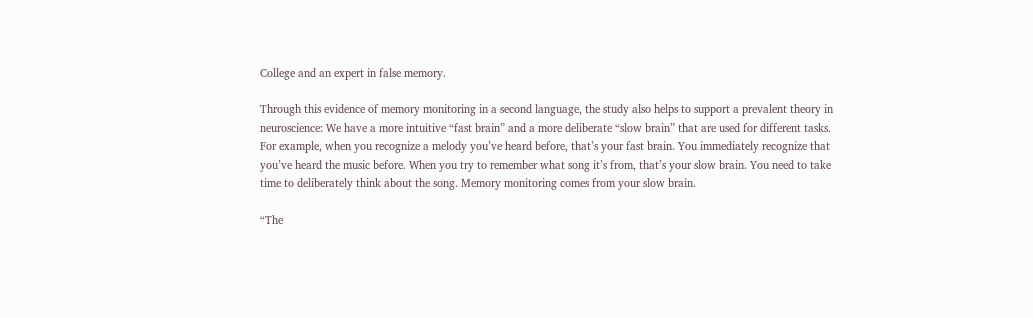College and an expert in false memory.

Through this evidence of memory monitoring in a second language, the study also helps to support a prevalent theory in neuroscience: We have a more intuitive “fast brain” and a more deliberate “slow brain” that are used for different tasks. For example, when you recognize a melody you’ve heard before, that’s your fast brain. You immediately recognize that you’ve heard the music before. When you try to remember what song it’s from, that’s your slow brain. You need to take time to deliberately think about the song. Memory monitoring comes from your slow brain.

“The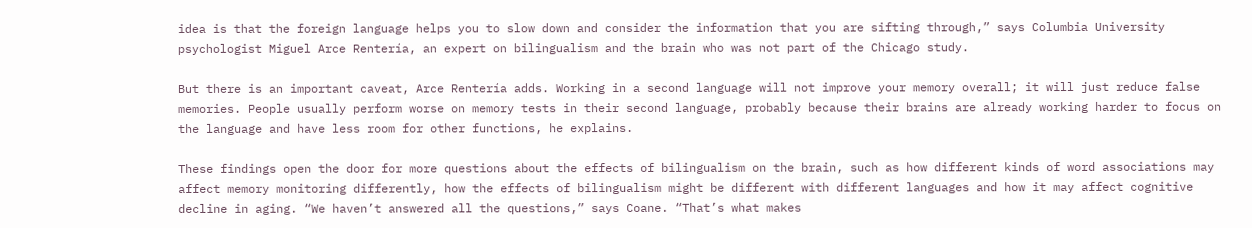idea is that the foreign language helps you to slow down and consider the information that you are sifting through,” says Columbia University psychologist Miguel Arce Rentería, an expert on bilingualism and the brain who was not part of the Chicago study.

But there is an important caveat, Arce Rentería adds. Working in a second language will not improve your memory overall; it will just reduce false memories. People usually perform worse on memory tests in their second language, probably because their brains are already working harder to focus on the language and have less room for other functions, he explains.

These findings open the door for more questions about the effects of bilingualism on the brain, such as how different kinds of word associations may affect memory monitoring differently, how the effects of bilingualism might be different with different languages and how it may affect cognitive decline in aging. “We haven’t answered all the questions,” says Coane. “That’s what makes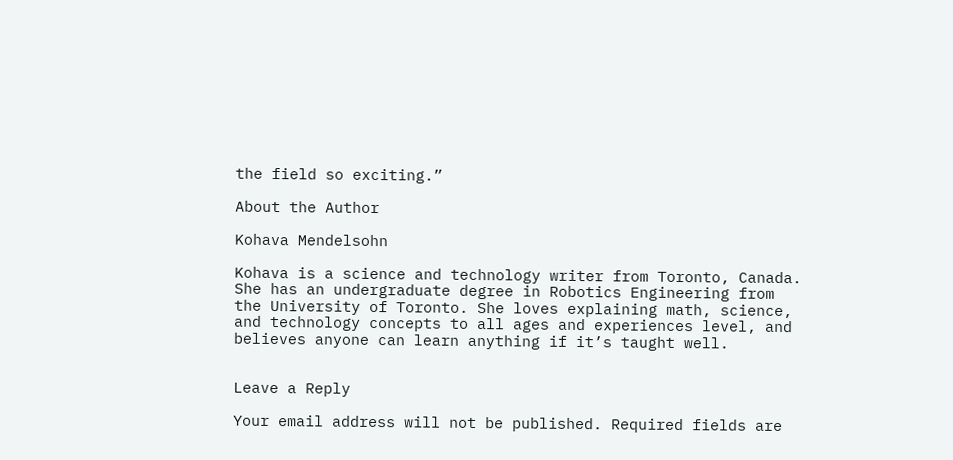the field so exciting.”

About the Author

Kohava Mendelsohn

Kohava is a science and technology writer from Toronto, Canada. She has an undergraduate degree in Robotics Engineering from the University of Toronto. She loves explaining math, science, and technology concepts to all ages and experiences level, and believes anyone can learn anything if it’s taught well.


Leave a Reply

Your email address will not be published. Required fields are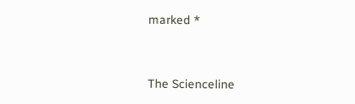marked *


The Scienceline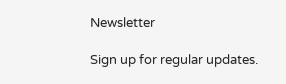Newsletter

Sign up for regular updates.